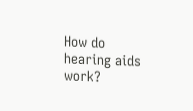How do hearing aids work?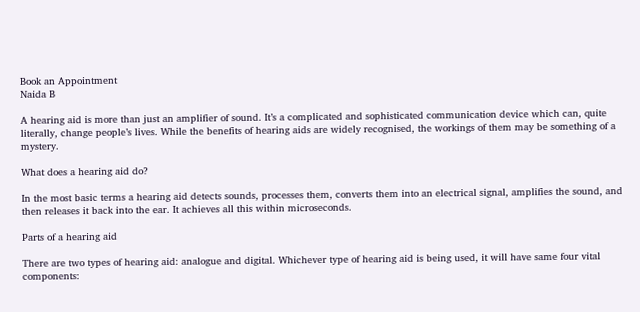Book an Appointment
Naida B

A hearing aid is more than just an amplifier of sound. It’s a complicated and sophisticated communication device which can, quite literally, change people’s lives. While the benefits of hearing aids are widely recognised, the workings of them may be something of a mystery.

What does a hearing aid do?

In the most basic terms a hearing aid detects sounds, processes them, converts them into an electrical signal, amplifies the sound, and then releases it back into the ear. It achieves all this within microseconds.

Parts of a hearing aid

There are two types of hearing aid: analogue and digital. Whichever type of hearing aid is being used, it will have same four vital components: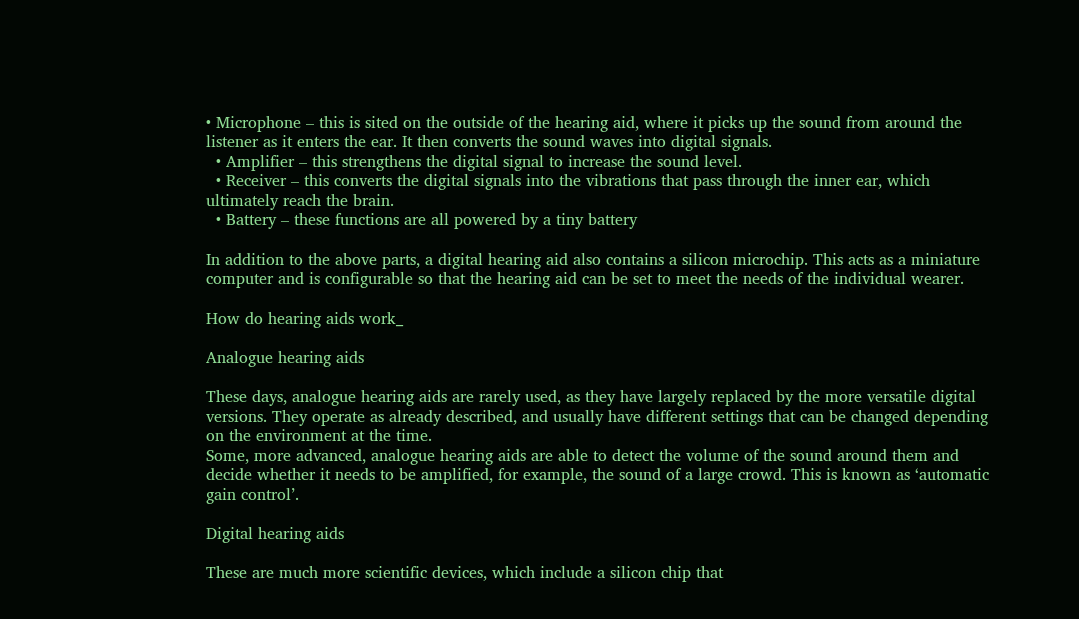• Microphone – this is sited on the outside of the hearing aid, where it picks up the sound from around the listener as it enters the ear. It then converts the sound waves into digital signals.
  • Amplifier – this strengthens the digital signal to increase the sound level.
  • Receiver – this converts the digital signals into the vibrations that pass through the inner ear, which ultimately reach the brain.
  • Battery – these functions are all powered by a tiny battery

In addition to the above parts, a digital hearing aid also contains a silicon microchip. This acts as a miniature computer and is configurable so that the hearing aid can be set to meet the needs of the individual wearer.

How do hearing aids work_

Analogue hearing aids

These days, analogue hearing aids are rarely used, as they have largely replaced by the more versatile digital versions. They operate as already described, and usually have different settings that can be changed depending on the environment at the time.
Some, more advanced, analogue hearing aids are able to detect the volume of the sound around them and decide whether it needs to be amplified, for example, the sound of a large crowd. This is known as ‘automatic gain control’.

Digital hearing aids

These are much more scientific devices, which include a silicon chip that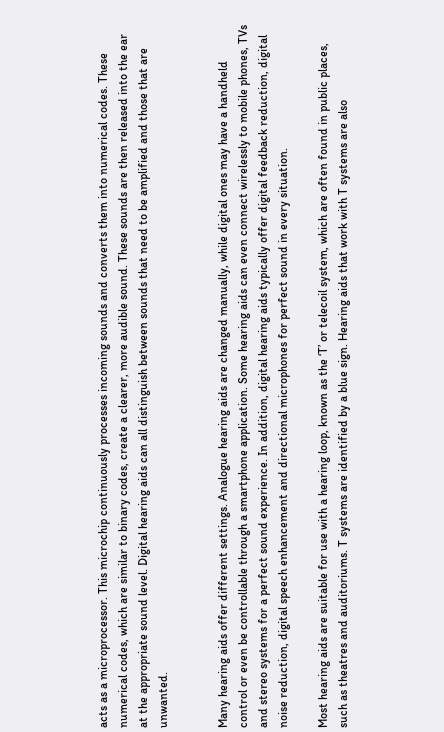acts as a microprocessor. This microchip continuously processes incoming sounds and converts them into numerical codes. These numerical codes, which are similar to binary codes, create a clearer, more audible sound. These sounds are then released into the ear at the appropriate sound level. Digital hearing aids can all distinguish between sounds that need to be amplified and those that are unwanted.


Many hearing aids offer different settings. Analogue hearing aids are changed manually, while digital ones may have a handheld control or even be controllable through a smartphone application. Some hearing aids can even connect wirelessly to mobile phones, TVs and stereo systems for a perfect sound experience. In addition, digital hearing aids typically offer digital feedback reduction, digital noise reduction, digital speech enhancement and directional microphones for perfect sound in every situation.

Most hearing aids are suitable for use with a hearing loop, known as the ‘T’ or telecoil system, which are often found in public places, such as theatres and auditoriums. T systems are identified by a blue sign. Hearing aids that work with T systems are also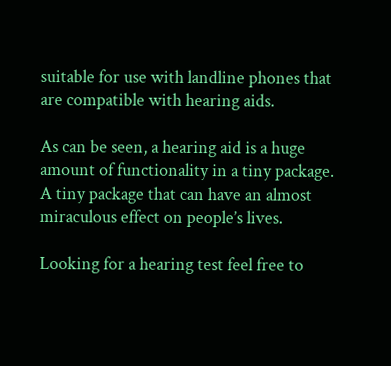suitable for use with landline phones that are compatible with hearing aids.

As can be seen, a hearing aid is a huge amount of functionality in a tiny package. A tiny package that can have an almost miraculous effect on people’s lives.

Looking for a hearing test feel free to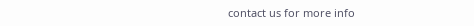contact us for more info